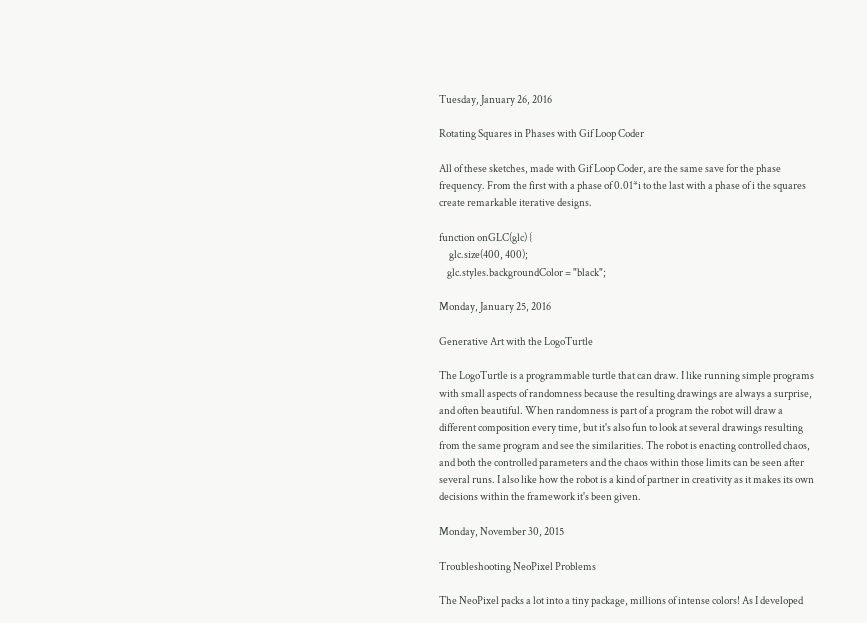Tuesday, January 26, 2016

Rotating Squares in Phases with Gif Loop Coder

All of these sketches, made with Gif Loop Coder, are the same save for the phase frequency. From the first with a phase of 0.01*i to the last with a phase of i the squares create remarkable iterative designs.

function onGLC(glc) {
     glc.size(400, 400);
    glc.styles.backgroundColor = "black";

Monday, January 25, 2016

Generative Art with the LogoTurtle

The LogoTurtle is a programmable turtle that can draw. I like running simple programs with small aspects of randomness because the resulting drawings are always a surprise, and often beautiful. When randomness is part of a program the robot will draw a different composition every time, but it's also fun to look at several drawings resulting from the same program and see the similarities. The robot is enacting controlled chaos, and both the controlled parameters and the chaos within those limits can be seen after several runs. I also like how the robot is a kind of partner in creativity as it makes its own decisions within the framework it's been given.

Monday, November 30, 2015

Troubleshooting NeoPixel Problems

The NeoPixel packs a lot into a tiny package, millions of intense colors! As I developed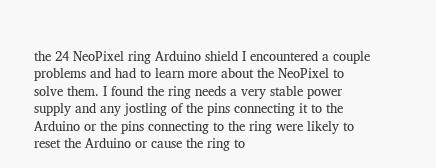the 24 NeoPixel ring Arduino shield I encountered a couple problems and had to learn more about the NeoPixel to solve them. I found the ring needs a very stable power supply and any jostling of the pins connecting it to the Arduino or the pins connecting to the ring were likely to reset the Arduino or cause the ring to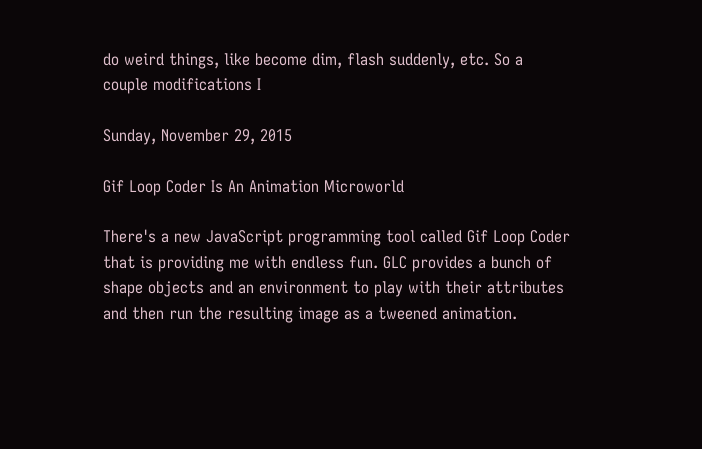do weird things, like become dim, flash suddenly, etc. So a couple modifications I

Sunday, November 29, 2015

Gif Loop Coder Is An Animation Microworld

There's a new JavaScript programming tool called Gif Loop Coder that is providing me with endless fun. GLC provides a bunch of shape objects and an environment to play with their attributes and then run the resulting image as a tweened animation.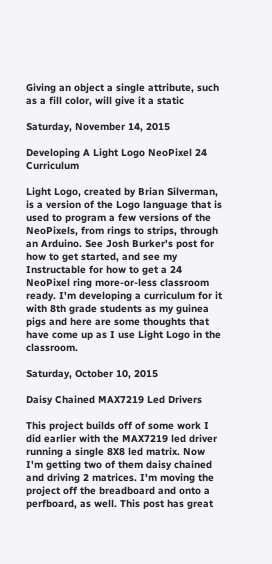Giving an object a single attribute, such as a fill color, will give it a static

Saturday, November 14, 2015

Developing A Light Logo NeoPixel 24 Curriculum

Light Logo, created by Brian Silverman, is a version of the Logo language that is used to program a few versions of the NeoPixels, from rings to strips, through an Arduino. See Josh Burker's post for how to get started, and see my Instructable for how to get a 24 NeoPixel ring more-or-less classroom ready. I'm developing a curriculum for it with 8th grade students as my guinea pigs and here are some thoughts that have come up as I use Light Logo in the classroom.

Saturday, October 10, 2015

Daisy Chained MAX7219 Led Drivers

This project builds off of some work I did earlier with the MAX7219 led driver running a single 8X8 led matrix. Now I'm getting two of them daisy chained and driving 2 matrices. I'm moving the project off the breadboard and onto a perfboard, as well. This post has great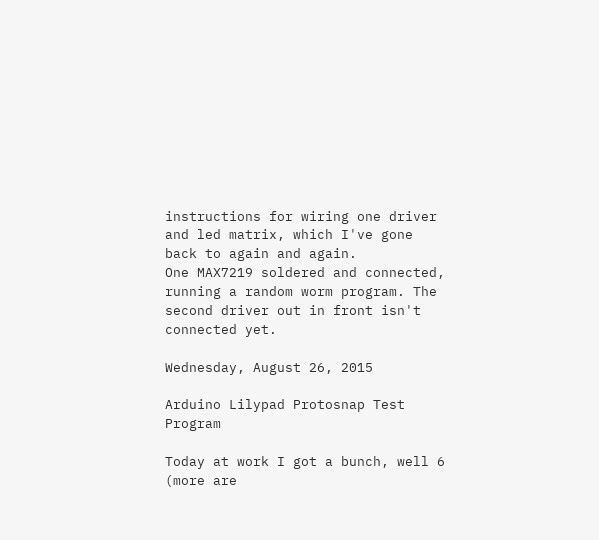instructions for wiring one driver and led matrix, which I've gone back to again and again.
One MAX7219 soldered and connected, running a random worm program. The second driver out in front isn't connected yet.

Wednesday, August 26, 2015

Arduino Lilypad Protosnap Test Program

Today at work I got a bunch, well 6 (more are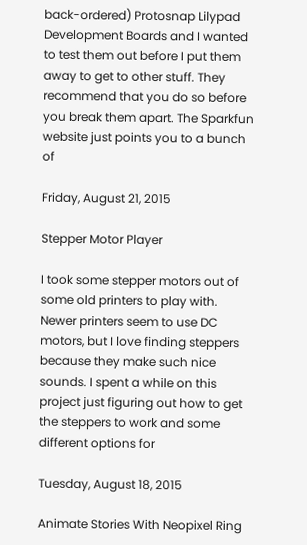back-ordered) Protosnap Lilypad Development Boards and I wanted to test them out before I put them away to get to other stuff. They recommend that you do so before you break them apart. The Sparkfun website just points you to a bunch of

Friday, August 21, 2015

Stepper Motor Player

I took some stepper motors out of some old printers to play with. Newer printers seem to use DC motors, but I love finding steppers because they make such nice sounds. I spent a while on this project just figuring out how to get the steppers to work and some different options for

Tuesday, August 18, 2015

Animate Stories With Neopixel Ring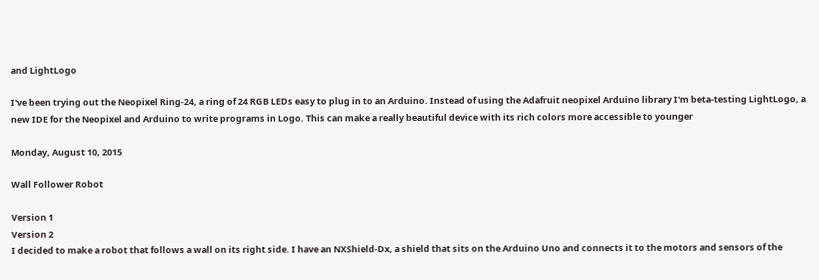and LightLogo

I've been trying out the Neopixel Ring-24, a ring of 24 RGB LEDs easy to plug in to an Arduino. Instead of using the Adafruit neopixel Arduino library I'm beta-testing LightLogo, a new IDE for the Neopixel and Arduino to write programs in Logo. This can make a really beautiful device with its rich colors more accessible to younger

Monday, August 10, 2015

Wall Follower Robot

Version 1
Version 2
I decided to make a robot that follows a wall on its right side. I have an NXShield-Dx, a shield that sits on the Arduino Uno and connects it to the motors and sensors of the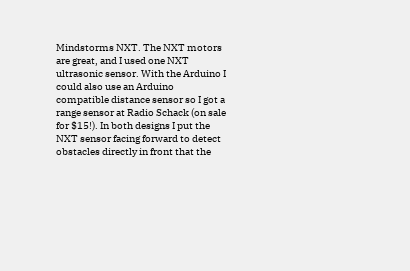Mindstorms NXT. The NXT motors are great, and I used one NXT ultrasonic sensor. With the Arduino I could also use an Arduino compatible distance sensor so I got a range sensor at Radio Schack (on sale for $15!). In both designs I put the NXT sensor facing forward to detect obstacles directly in front that the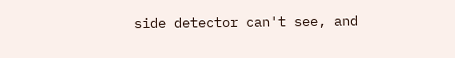side detector can't see, and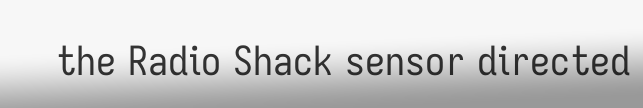the Radio Shack sensor directed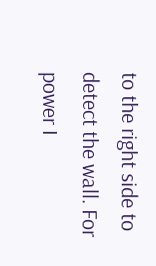to the right side to detect the wall. For power I